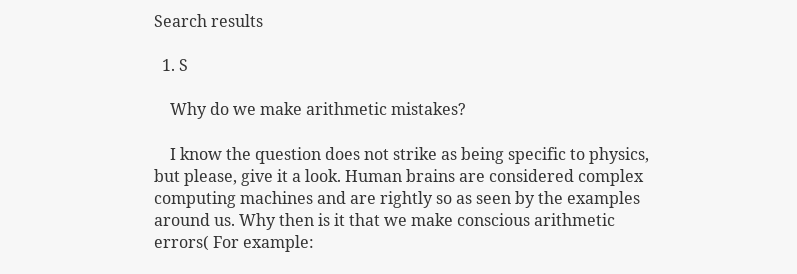Search results

  1. S

    Why do we make arithmetic mistakes?

    I know the question does not strike as being specific to physics, but please, give it a look. Human brains are considered complex computing machines and are rightly so as seen by the examples around us. Why then is it that we make conscious arithmetic errors( For example: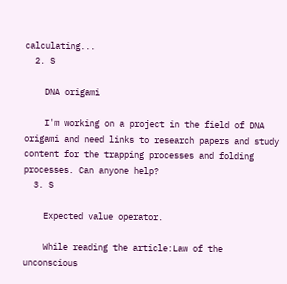calculating...
  2. S

    DNA origami

    I'm working on a project in the field of DNA origami and need links to research papers and study content for the trapping processes and folding processes. Can anyone help?
  3. S

    Expected value operator.

    While reading the article:Law of the unconscious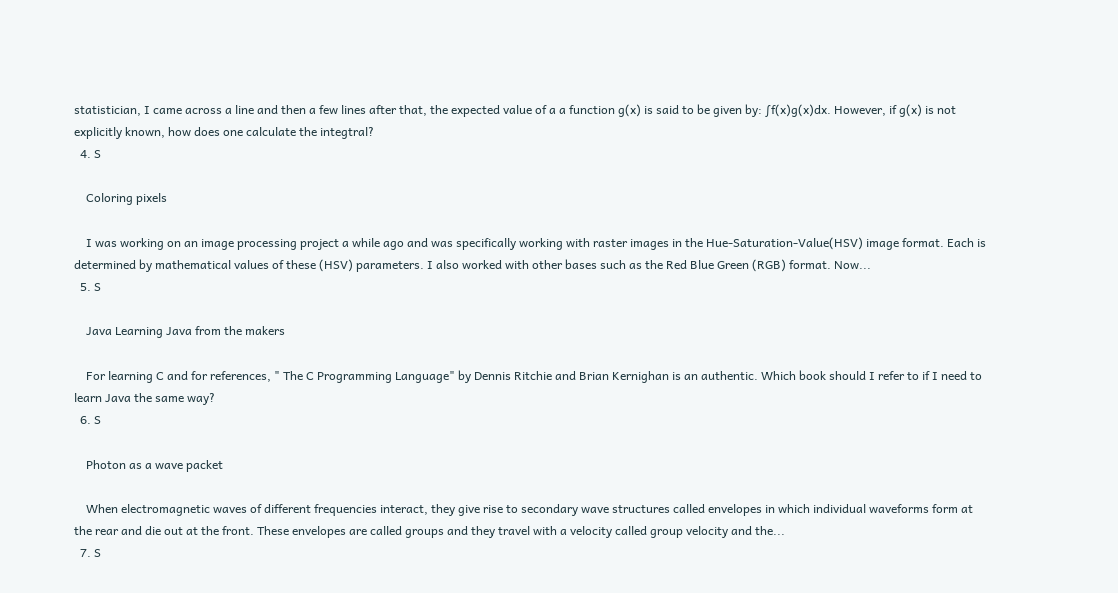statistician, I came across a line and then a few lines after that, the expected value of a a function g(x) is said to be given by: ∫f(x)g(x)dx. However, if g(x) is not explicitly known, how does one calculate the integtral?
  4. S

    Coloring pixels

    I was working on an image processing project a while ago and was specifically working with raster images in the Hue-Saturation-Value(HSV) image format. Each is determined by mathematical values of these (HSV) parameters. I also worked with other bases such as the Red Blue Green (RGB) format. Now...
  5. S

    Java Learning Java from the makers

    For learning C and for references, " The C Programming Language" by Dennis Ritchie and Brian Kernighan is an authentic. Which book should I refer to if I need to learn Java the same way?
  6. S

    Photon as a wave packet

    When electromagnetic waves of different frequencies interact, they give rise to secondary wave structures called envelopes in which individual waveforms form at the rear and die out at the front. These envelopes are called groups and they travel with a velocity called group velocity and the...
  7. S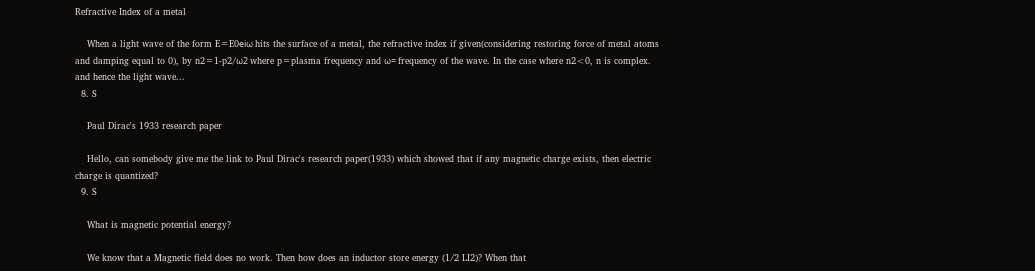Refractive Index of a metal

    When a light wave of the form E=E0eiω hits the surface of a metal, the refractive index if given(considering restoring force of metal atoms and damping equal to 0), by n2=1-p2/ω2 where p=plasma frequency and ω= frequency of the wave. In the case where n2<0, n is complex. and hence the light wave...
  8. S

    Paul Dirac's 1933 research paper

    Hello, can somebody give me the link to Paul Dirac's research paper(1933) which showed that if any magnetic charge exists, then electric charge is quantized?
  9. S

    What is magnetic potential energy?

    We know that a Magnetic field does no work. Then how does an inductor store energy (1/2 LI2)? When that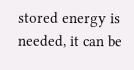stored energy is needed, it can be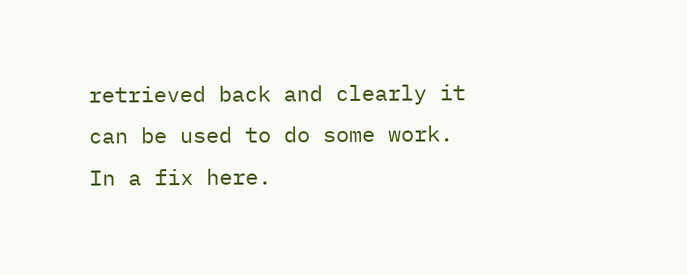retrieved back and clearly it can be used to do some work. In a fix here.